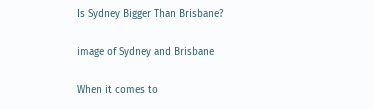Is Sydney Bigger Than Brisbane?

image of Sydney and Brisbane

When it comes to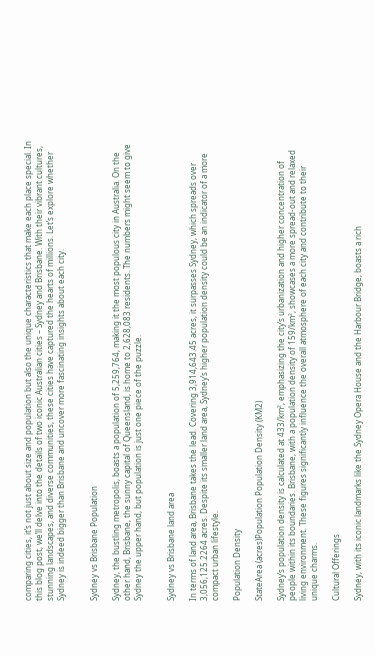comparing cities, it’s not just about size and population but also the unique characteristics that make each place special. In this blog post, we’ll delve into the details of two iconic Australian cities – Sydney and Brisbane. With their vibrant cultures, stunning landscapes, and diverse communities, these cities have captured the hearts of millions. Let’s explore whether Sydney is indeed bigger than Brisbane and uncover more fascinating insights about each city.


Sydney vs Brisbane Population

Sydney, the bustling metropolis, boasts a population of 5,259,764, making it the most populous city in Australia. On the other hand, Brisbane, the sunny capital of Queensland, is home to 2,628,083 residents. The numbers might seem to give Sydney the upper hand, but population is just one piece of the puzzle.


Sydney vs Brisbane land area

In terms of land area, Brisbane takes the lead. Covering 3,914,643.45 acres, it surpasses Sydney, which spreads over 3,056,125.2264 acres. Despite its smaller land area, Sydney’s higher population density could be an indicator of a more compact urban lifestyle.

Population Density

StateArea (acres)Population Population Density (KM2)

Sydney’s population density is calculated at 433/km², emphasizing the city’s urbanization and higher concentration of people within its boundaries. Brisbane, with a population density of 159/km², showcases a more spread-out and relaxed living environment. These figures significantly influence the overall atmosphere of each city and contribute to their unique charms.

Cultural Offerings

Sydney, with its iconic landmarks like the Sydney Opera House and the Harbour Bridge, boasts a rich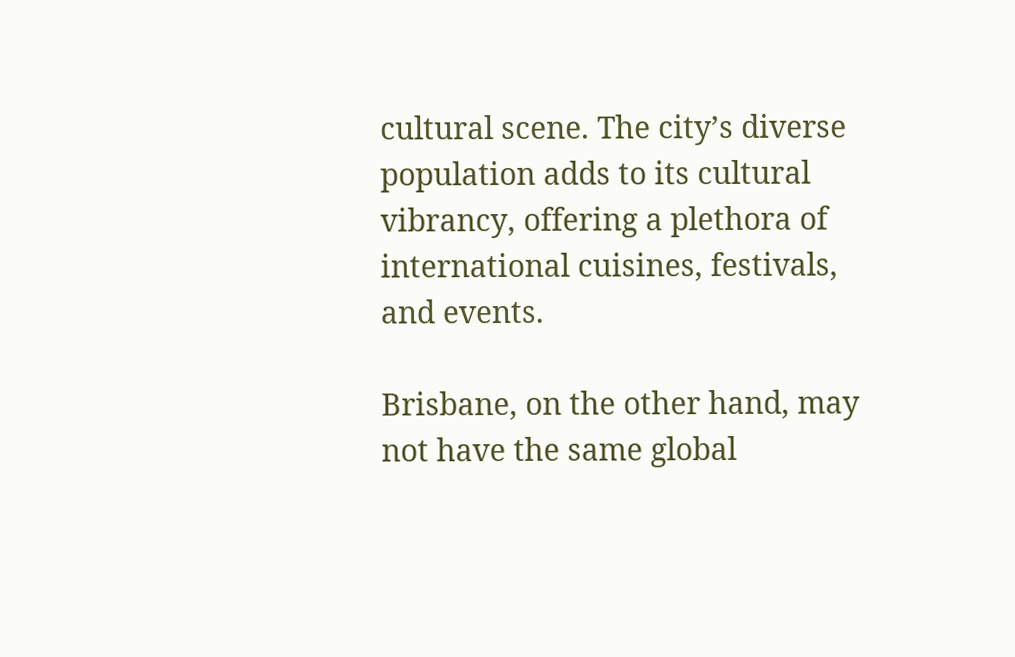cultural scene. The city’s diverse population adds to its cultural vibrancy, offering a plethora of international cuisines, festivals, and events.

Brisbane, on the other hand, may not have the same global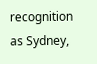recognition as Sydney,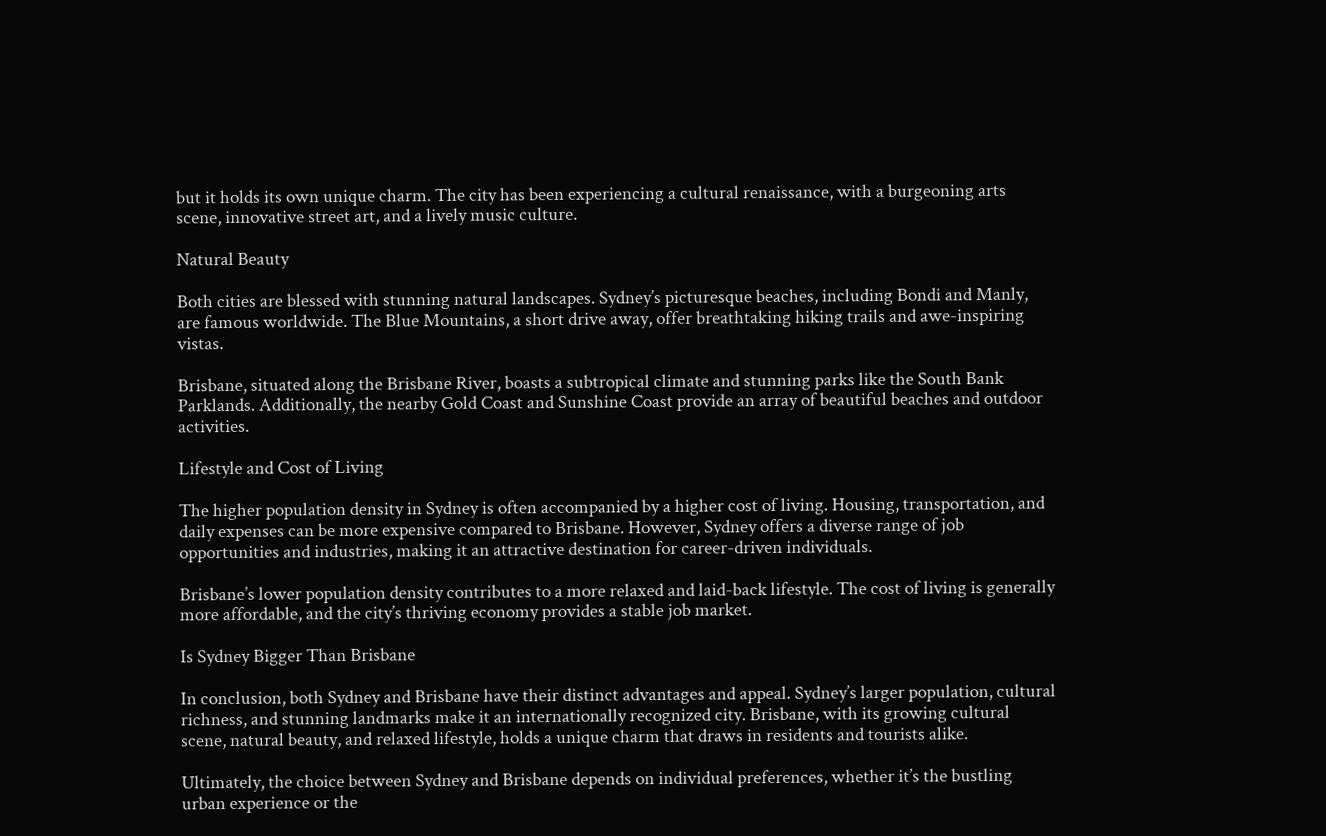but it holds its own unique charm. The city has been experiencing a cultural renaissance, with a burgeoning arts scene, innovative street art, and a lively music culture.

Natural Beauty

Both cities are blessed with stunning natural landscapes. Sydney’s picturesque beaches, including Bondi and Manly, are famous worldwide. The Blue Mountains, a short drive away, offer breathtaking hiking trails and awe-inspiring vistas.

Brisbane, situated along the Brisbane River, boasts a subtropical climate and stunning parks like the South Bank Parklands. Additionally, the nearby Gold Coast and Sunshine Coast provide an array of beautiful beaches and outdoor activities.

Lifestyle and Cost of Living

The higher population density in Sydney is often accompanied by a higher cost of living. Housing, transportation, and daily expenses can be more expensive compared to Brisbane. However, Sydney offers a diverse range of job opportunities and industries, making it an attractive destination for career-driven individuals.

Brisbane’s lower population density contributes to a more relaxed and laid-back lifestyle. The cost of living is generally more affordable, and the city’s thriving economy provides a stable job market.

Is Sydney Bigger Than Brisbane

In conclusion, both Sydney and Brisbane have their distinct advantages and appeal. Sydney’s larger population, cultural richness, and stunning landmarks make it an internationally recognized city. Brisbane, with its growing cultural scene, natural beauty, and relaxed lifestyle, holds a unique charm that draws in residents and tourists alike.

Ultimately, the choice between Sydney and Brisbane depends on individual preferences, whether it’s the bustling urban experience or the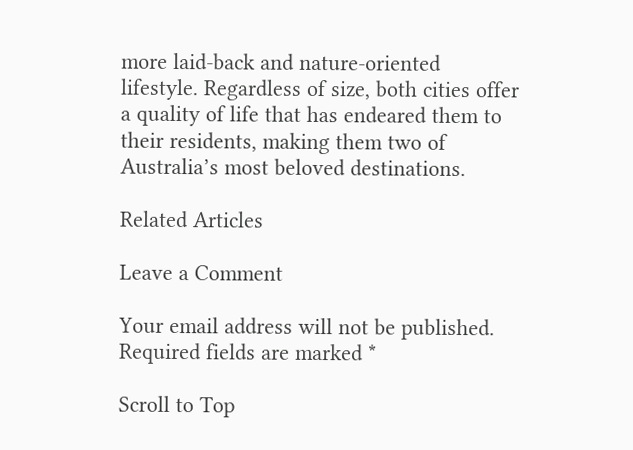more laid-back and nature-oriented lifestyle. Regardless of size, both cities offer a quality of life that has endeared them to their residents, making them two of Australia’s most beloved destinations.

Related Articles

Leave a Comment

Your email address will not be published. Required fields are marked *

Scroll to Top